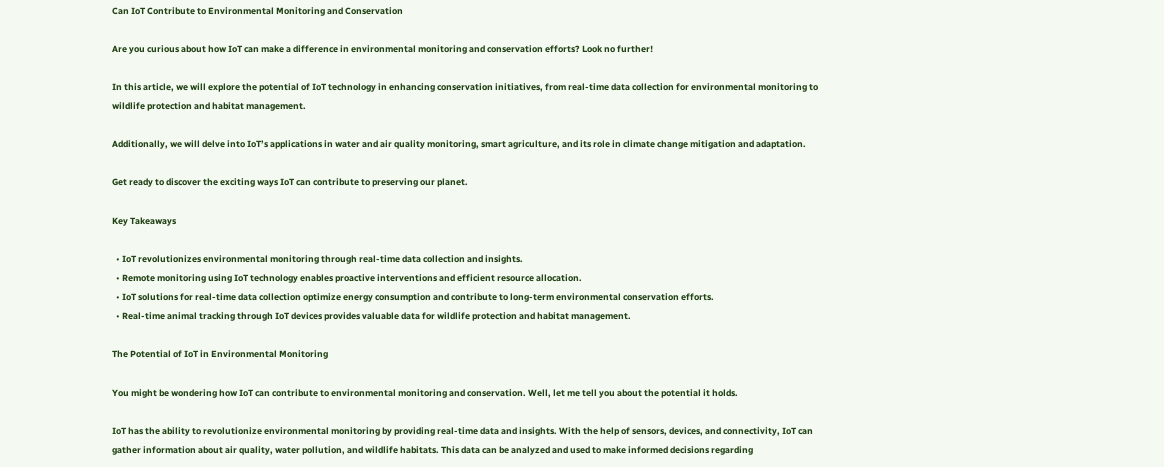Can IoT Contribute to Environmental Monitoring and Conservation

Are you curious about how IoT can make a difference in environmental monitoring and conservation efforts? Look no further!

In this article, we will explore the potential of IoT technology in enhancing conservation initiatives, from real-time data collection for environmental monitoring to wildlife protection and habitat management.

Additionally, we will delve into IoT’s applications in water and air quality monitoring, smart agriculture, and its role in climate change mitigation and adaptation.

Get ready to discover the exciting ways IoT can contribute to preserving our planet.

Key Takeaways

  • IoT revolutionizes environmental monitoring through real-time data collection and insights.
  • Remote monitoring using IoT technology enables proactive interventions and efficient resource allocation.
  • IoT solutions for real-time data collection optimize energy consumption and contribute to long-term environmental conservation efforts.
  • Real-time animal tracking through IoT devices provides valuable data for wildlife protection and habitat management.

The Potential of IoT in Environmental Monitoring

You might be wondering how IoT can contribute to environmental monitoring and conservation. Well, let me tell you about the potential it holds.

IoT has the ability to revolutionize environmental monitoring by providing real-time data and insights. With the help of sensors, devices, and connectivity, IoT can gather information about air quality, water pollution, and wildlife habitats. This data can be analyzed and used to make informed decisions regarding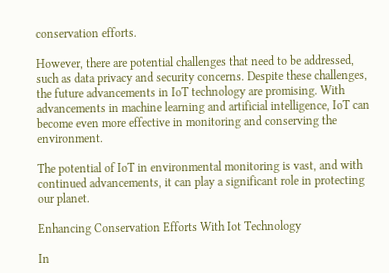conservation efforts.

However, there are potential challenges that need to be addressed, such as data privacy and security concerns. Despite these challenges, the future advancements in IoT technology are promising. With advancements in machine learning and artificial intelligence, IoT can become even more effective in monitoring and conserving the environment.

The potential of IoT in environmental monitoring is vast, and with continued advancements, it can play a significant role in protecting our planet.

Enhancing Conservation Efforts With Iot Technology

In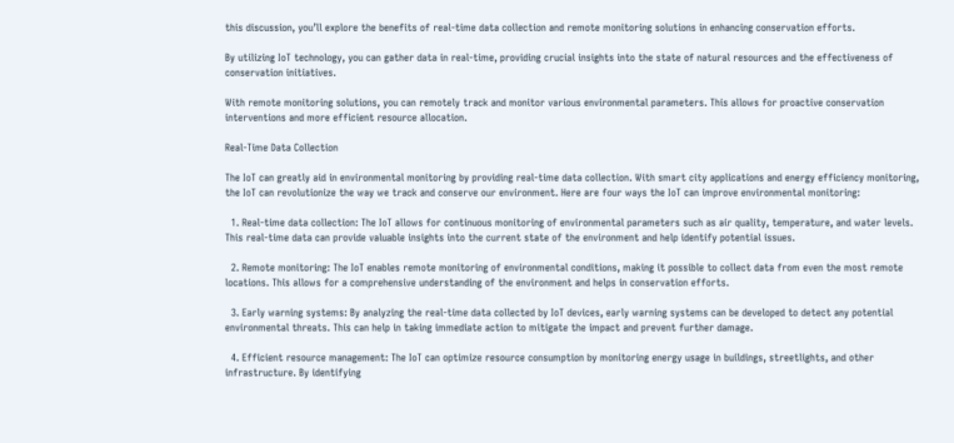this discussion, you’ll explore the benefits of real-time data collection and remote monitoring solutions in enhancing conservation efforts.

By utilizing IoT technology, you can gather data in real-time, providing crucial insights into the state of natural resources and the effectiveness of conservation initiatives.

With remote monitoring solutions, you can remotely track and monitor various environmental parameters. This allows for proactive conservation interventions and more efficient resource allocation.

Real-Time Data Collection

The IoT can greatly aid in environmental monitoring by providing real-time data collection. With smart city applications and energy efficiency monitoring, the IoT can revolutionize the way we track and conserve our environment. Here are four ways the IoT can improve environmental monitoring:

  1. Real-time data collection: The IoT allows for continuous monitoring of environmental parameters such as air quality, temperature, and water levels. This real-time data can provide valuable insights into the current state of the environment and help identify potential issues.

  2. Remote monitoring: The IoT enables remote monitoring of environmental conditions, making it possible to collect data from even the most remote locations. This allows for a comprehensive understanding of the environment and helps in conservation efforts.

  3. Early warning systems: By analyzing the real-time data collected by IoT devices, early warning systems can be developed to detect any potential environmental threats. This can help in taking immediate action to mitigate the impact and prevent further damage.

  4. Efficient resource management: The IoT can optimize resource consumption by monitoring energy usage in buildings, streetlights, and other infrastructure. By identifying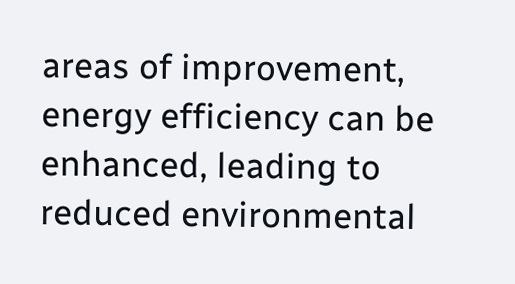areas of improvement, energy efficiency can be enhanced, leading to reduced environmental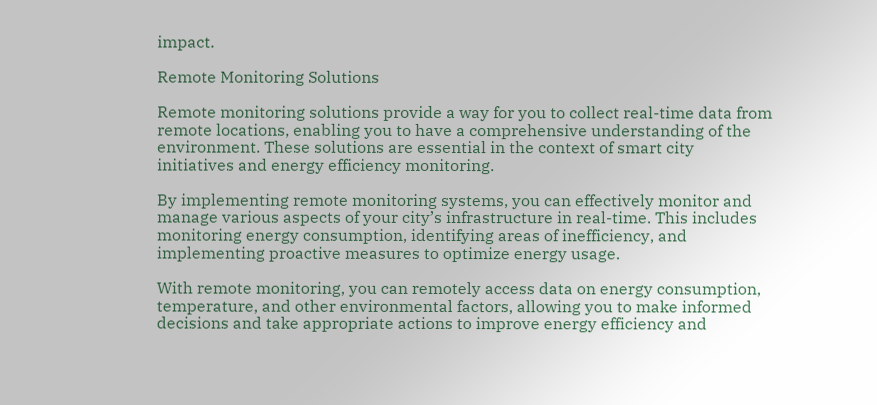impact.

Remote Monitoring Solutions

Remote monitoring solutions provide a way for you to collect real-time data from remote locations, enabling you to have a comprehensive understanding of the environment. These solutions are essential in the context of smart city initiatives and energy efficiency monitoring.

By implementing remote monitoring systems, you can effectively monitor and manage various aspects of your city’s infrastructure in real-time. This includes monitoring energy consumption, identifying areas of inefficiency, and implementing proactive measures to optimize energy usage.

With remote monitoring, you can remotely access data on energy consumption, temperature, and other environmental factors, allowing you to make informed decisions and take appropriate actions to improve energy efficiency and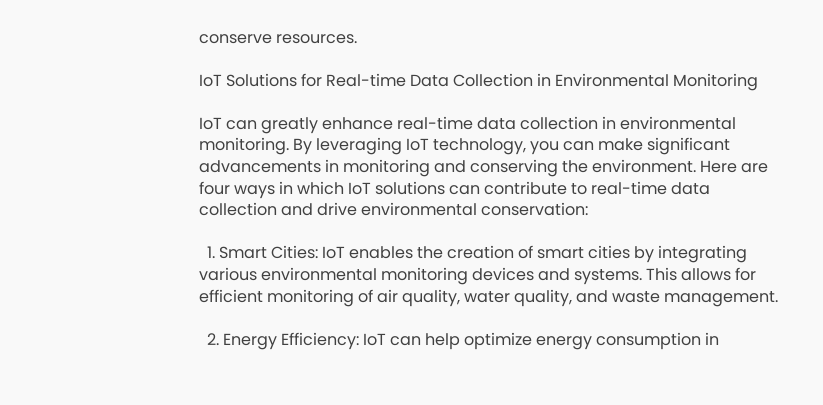conserve resources.

IoT Solutions for Real-time Data Collection in Environmental Monitoring

IoT can greatly enhance real-time data collection in environmental monitoring. By leveraging IoT technology, you can make significant advancements in monitoring and conserving the environment. Here are four ways in which IoT solutions can contribute to real-time data collection and drive environmental conservation:

  1. Smart Cities: IoT enables the creation of smart cities by integrating various environmental monitoring devices and systems. This allows for efficient monitoring of air quality, water quality, and waste management.

  2. Energy Efficiency: IoT can help optimize energy consumption in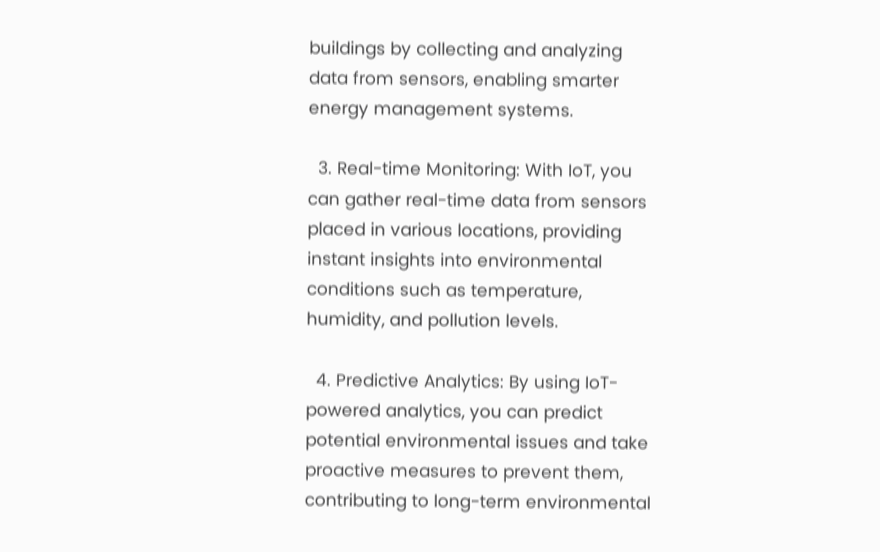buildings by collecting and analyzing data from sensors, enabling smarter energy management systems.

  3. Real-time Monitoring: With IoT, you can gather real-time data from sensors placed in various locations, providing instant insights into environmental conditions such as temperature, humidity, and pollution levels.

  4. Predictive Analytics: By using IoT-powered analytics, you can predict potential environmental issues and take proactive measures to prevent them, contributing to long-term environmental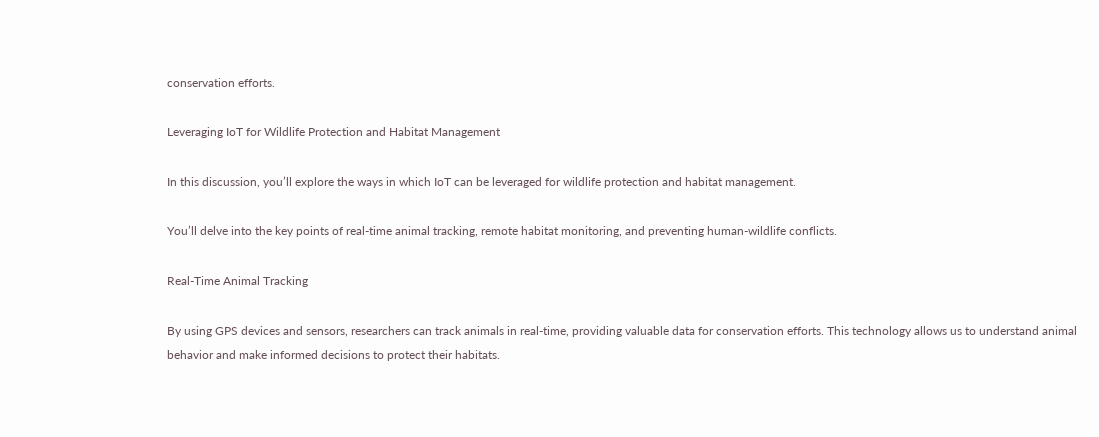conservation efforts.

Leveraging IoT for Wildlife Protection and Habitat Management

In this discussion, you’ll explore the ways in which IoT can be leveraged for wildlife protection and habitat management.

You’ll delve into the key points of real-time animal tracking, remote habitat monitoring, and preventing human-wildlife conflicts.

Real-Time Animal Tracking

By using GPS devices and sensors, researchers can track animals in real-time, providing valuable data for conservation efforts. This technology allows us to understand animal behavior and make informed decisions to protect their habitats.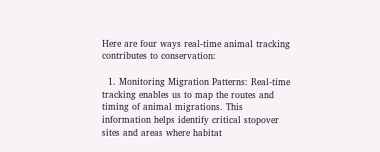Here are four ways real-time animal tracking contributes to conservation:

  1. Monitoring Migration Patterns: Real-time tracking enables us to map the routes and timing of animal migrations. This information helps identify critical stopover sites and areas where habitat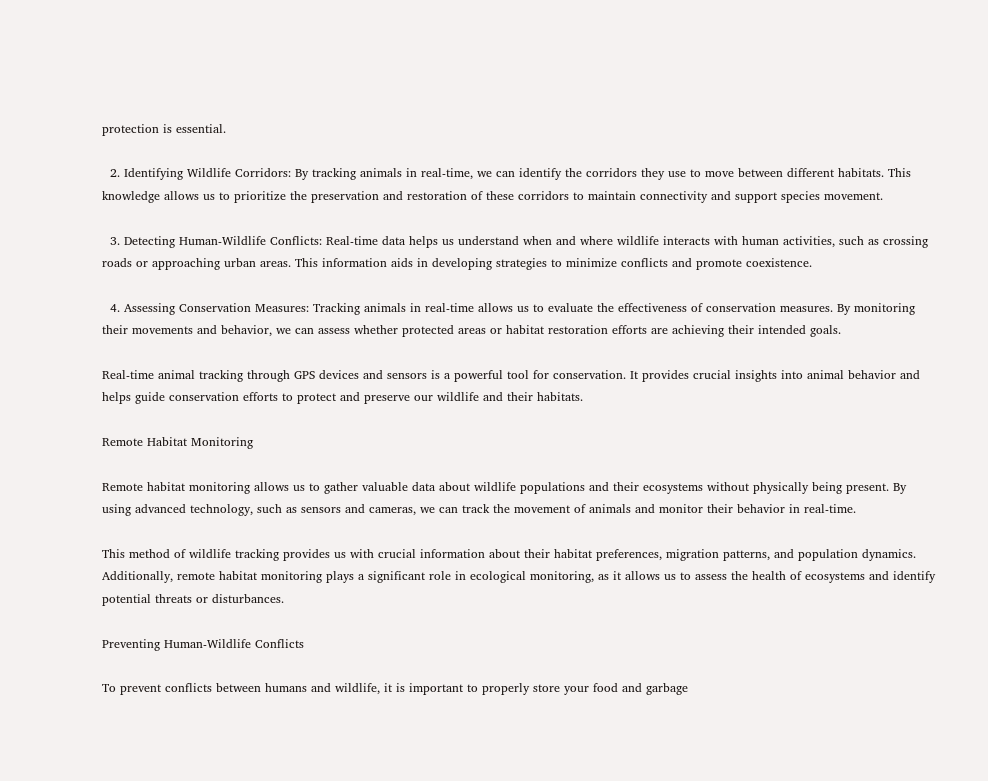protection is essential.

  2. Identifying Wildlife Corridors: By tracking animals in real-time, we can identify the corridors they use to move between different habitats. This knowledge allows us to prioritize the preservation and restoration of these corridors to maintain connectivity and support species movement.

  3. Detecting Human-Wildlife Conflicts: Real-time data helps us understand when and where wildlife interacts with human activities, such as crossing roads or approaching urban areas. This information aids in developing strategies to minimize conflicts and promote coexistence.

  4. Assessing Conservation Measures: Tracking animals in real-time allows us to evaluate the effectiveness of conservation measures. By monitoring their movements and behavior, we can assess whether protected areas or habitat restoration efforts are achieving their intended goals.

Real-time animal tracking through GPS devices and sensors is a powerful tool for conservation. It provides crucial insights into animal behavior and helps guide conservation efforts to protect and preserve our wildlife and their habitats.

Remote Habitat Monitoring

Remote habitat monitoring allows us to gather valuable data about wildlife populations and their ecosystems without physically being present. By using advanced technology, such as sensors and cameras, we can track the movement of animals and monitor their behavior in real-time.

This method of wildlife tracking provides us with crucial information about their habitat preferences, migration patterns, and population dynamics. Additionally, remote habitat monitoring plays a significant role in ecological monitoring, as it allows us to assess the health of ecosystems and identify potential threats or disturbances.

Preventing Human-Wildlife Conflicts

To prevent conflicts between humans and wildlife, it is important to properly store your food and garbage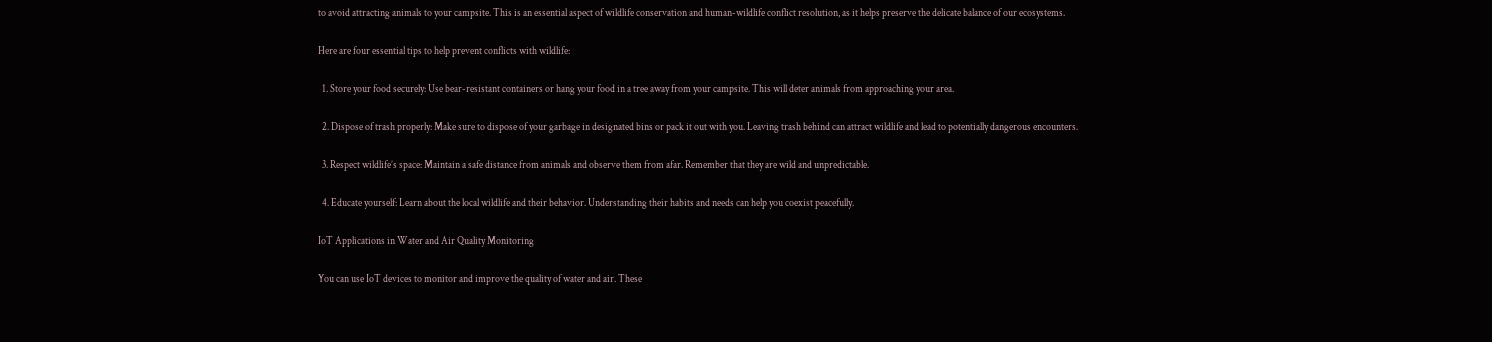to avoid attracting animals to your campsite. This is an essential aspect of wildlife conservation and human-wildlife conflict resolution, as it helps preserve the delicate balance of our ecosystems.

Here are four essential tips to help prevent conflicts with wildlife:

  1. Store your food securely: Use bear-resistant containers or hang your food in a tree away from your campsite. This will deter animals from approaching your area.

  2. Dispose of trash properly: Make sure to dispose of your garbage in designated bins or pack it out with you. Leaving trash behind can attract wildlife and lead to potentially dangerous encounters.

  3. Respect wildlife’s space: Maintain a safe distance from animals and observe them from afar. Remember that they are wild and unpredictable.

  4. Educate yourself: Learn about the local wildlife and their behavior. Understanding their habits and needs can help you coexist peacefully.

IoT Applications in Water and Air Quality Monitoring

You can use IoT devices to monitor and improve the quality of water and air. These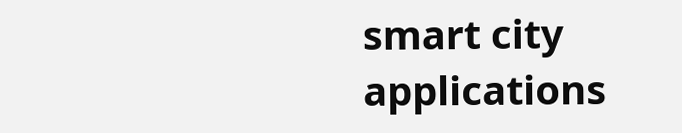smart city applications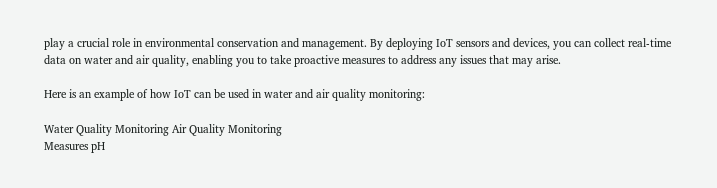play a crucial role in environmental conservation and management. By deploying IoT sensors and devices, you can collect real-time data on water and air quality, enabling you to take proactive measures to address any issues that may arise.

Here is an example of how IoT can be used in water and air quality monitoring:

Water Quality Monitoring Air Quality Monitoring
Measures pH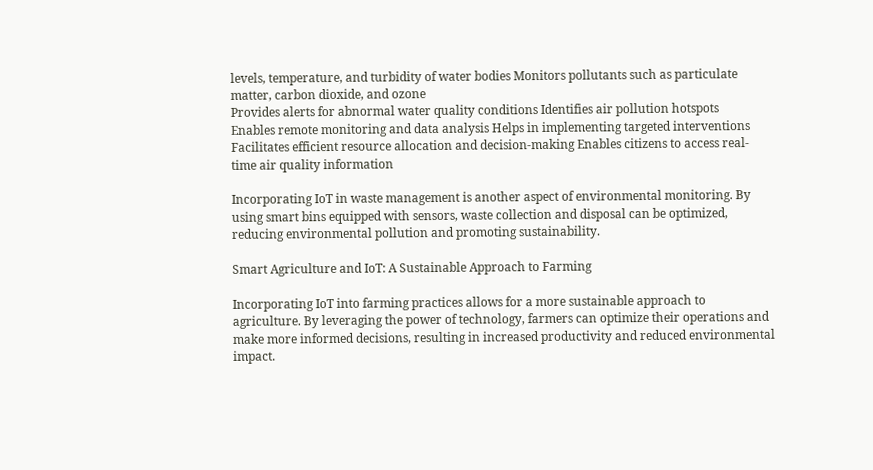levels, temperature, and turbidity of water bodies Monitors pollutants such as particulate matter, carbon dioxide, and ozone
Provides alerts for abnormal water quality conditions Identifies air pollution hotspots
Enables remote monitoring and data analysis Helps in implementing targeted interventions
Facilitates efficient resource allocation and decision-making Enables citizens to access real-time air quality information

Incorporating IoT in waste management is another aspect of environmental monitoring. By using smart bins equipped with sensors, waste collection and disposal can be optimized, reducing environmental pollution and promoting sustainability.

Smart Agriculture and IoT: A Sustainable Approach to Farming

Incorporating IoT into farming practices allows for a more sustainable approach to agriculture. By leveraging the power of technology, farmers can optimize their operations and make more informed decisions, resulting in increased productivity and reduced environmental impact.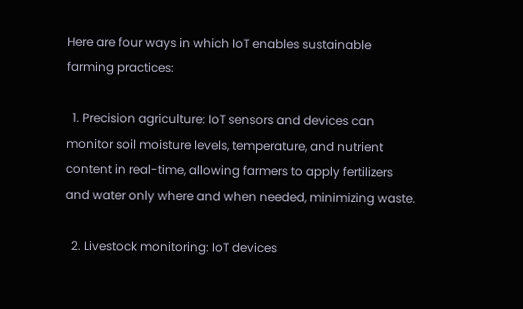Here are four ways in which IoT enables sustainable farming practices:

  1. Precision agriculture: IoT sensors and devices can monitor soil moisture levels, temperature, and nutrient content in real-time, allowing farmers to apply fertilizers and water only where and when needed, minimizing waste.

  2. Livestock monitoring: IoT devices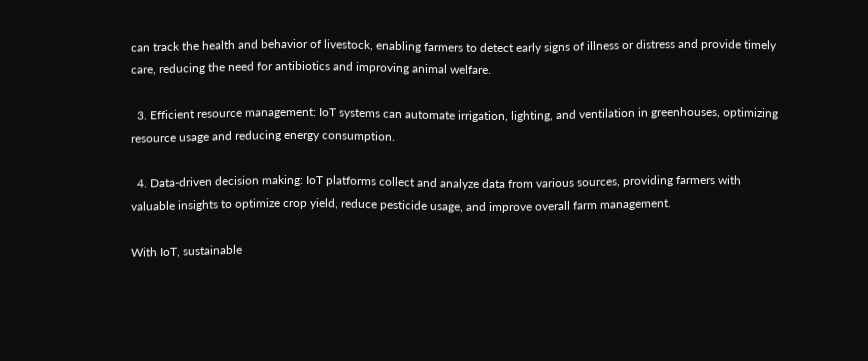can track the health and behavior of livestock, enabling farmers to detect early signs of illness or distress and provide timely care, reducing the need for antibiotics and improving animal welfare.

  3. Efficient resource management: IoT systems can automate irrigation, lighting, and ventilation in greenhouses, optimizing resource usage and reducing energy consumption.

  4. Data-driven decision making: IoT platforms collect and analyze data from various sources, providing farmers with valuable insights to optimize crop yield, reduce pesticide usage, and improve overall farm management.

With IoT, sustainable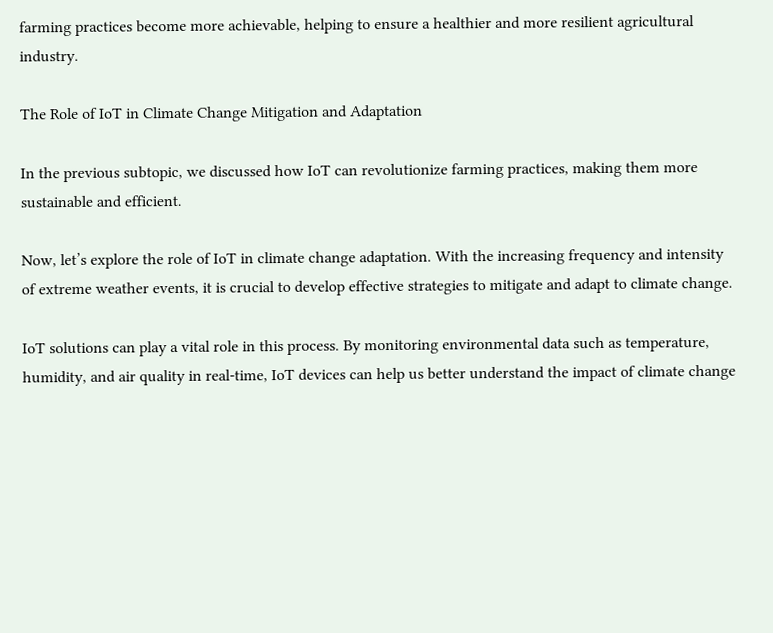farming practices become more achievable, helping to ensure a healthier and more resilient agricultural industry.

The Role of IoT in Climate Change Mitigation and Adaptation

In the previous subtopic, we discussed how IoT can revolutionize farming practices, making them more sustainable and efficient.

Now, let’s explore the role of IoT in climate change adaptation. With the increasing frequency and intensity of extreme weather events, it is crucial to develop effective strategies to mitigate and adapt to climate change.

IoT solutions can play a vital role in this process. By monitoring environmental data such as temperature, humidity, and air quality in real-time, IoT devices can help us better understand the impact of climate change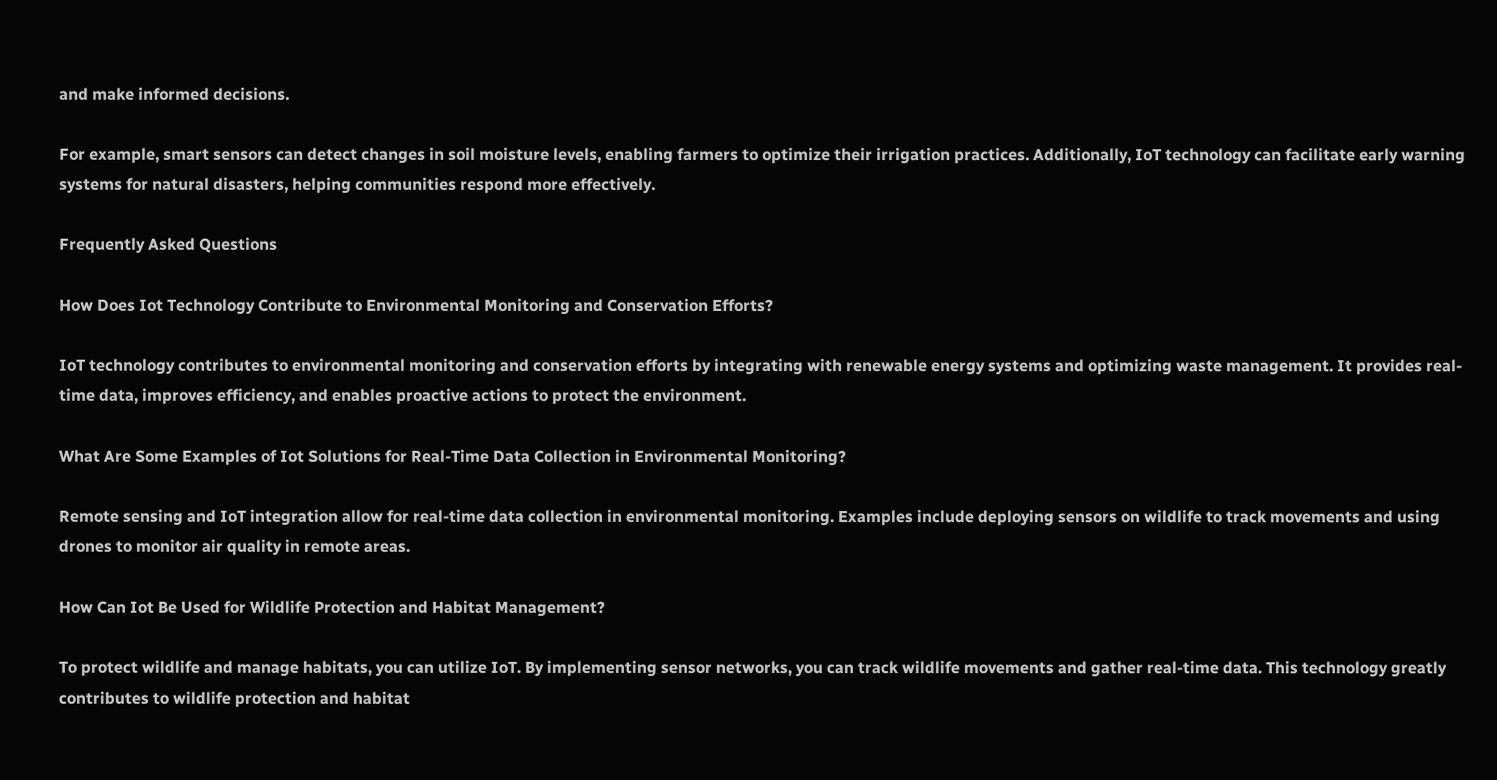and make informed decisions.

For example, smart sensors can detect changes in soil moisture levels, enabling farmers to optimize their irrigation practices. Additionally, IoT technology can facilitate early warning systems for natural disasters, helping communities respond more effectively.

Frequently Asked Questions

How Does Iot Technology Contribute to Environmental Monitoring and Conservation Efforts?

IoT technology contributes to environmental monitoring and conservation efforts by integrating with renewable energy systems and optimizing waste management. It provides real-time data, improves efficiency, and enables proactive actions to protect the environment.

What Are Some Examples of Iot Solutions for Real-Time Data Collection in Environmental Monitoring?

Remote sensing and IoT integration allow for real-time data collection in environmental monitoring. Examples include deploying sensors on wildlife to track movements and using drones to monitor air quality in remote areas.

How Can Iot Be Used for Wildlife Protection and Habitat Management?

To protect wildlife and manage habitats, you can utilize IoT. By implementing sensor networks, you can track wildlife movements and gather real-time data. This technology greatly contributes to wildlife protection and habitat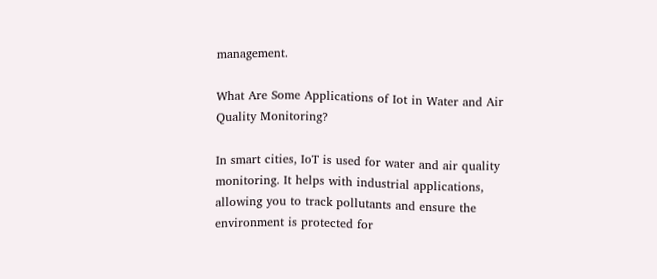management.

What Are Some Applications of Iot in Water and Air Quality Monitoring?

In smart cities, IoT is used for water and air quality monitoring. It helps with industrial applications, allowing you to track pollutants and ensure the environment is protected for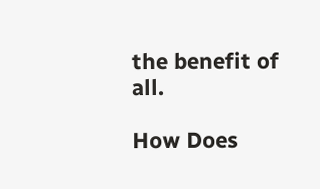the benefit of all.

How Does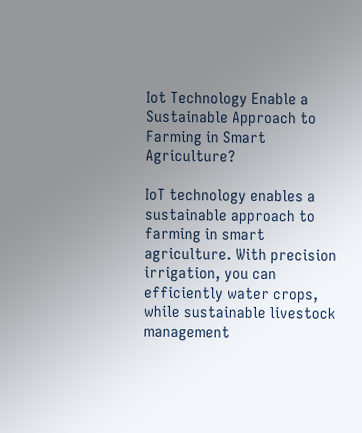Iot Technology Enable a Sustainable Approach to Farming in Smart Agriculture?

IoT technology enables a sustainable approach to farming in smart agriculture. With precision irrigation, you can efficiently water crops, while sustainable livestock management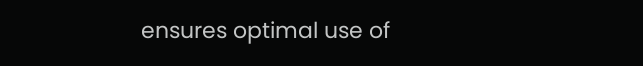ensures optimal use of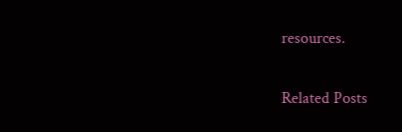resources.

Related Posts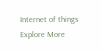Internet of things
Explore More